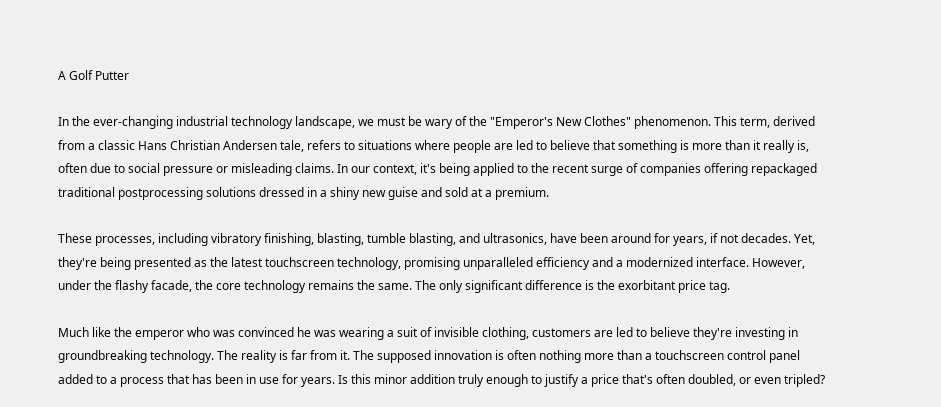A Golf Putter

In the ever-changing industrial technology landscape, we must be wary of the "Emperor's New Clothes" phenomenon. This term, derived from a classic Hans Christian Andersen tale, refers to situations where people are led to believe that something is more than it really is, often due to social pressure or misleading claims. In our context, it's being applied to the recent surge of companies offering repackaged traditional postprocessing solutions dressed in a shiny new guise and sold at a premium.

These processes, including vibratory finishing, blasting, tumble blasting, and ultrasonics, have been around for years, if not decades. Yet, they're being presented as the latest touchscreen technology, promising unparalleled efficiency and a modernized interface. However, under the flashy facade, the core technology remains the same. The only significant difference is the exorbitant price tag.

Much like the emperor who was convinced he was wearing a suit of invisible clothing, customers are led to believe they're investing in groundbreaking technology. The reality is far from it. The supposed innovation is often nothing more than a touchscreen control panel added to a process that has been in use for years. Is this minor addition truly enough to justify a price that's often doubled, or even tripled?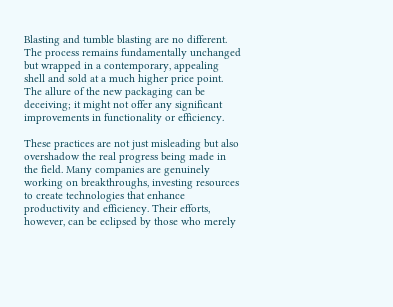Blasting and tumble blasting are no different. The process remains fundamentally unchanged but wrapped in a contemporary, appealing shell and sold at a much higher price point. The allure of the new packaging can be deceiving; it might not offer any significant improvements in functionality or efficiency.

These practices are not just misleading but also overshadow the real progress being made in the field. Many companies are genuinely working on breakthroughs, investing resources to create technologies that enhance productivity and efficiency. Their efforts, however, can be eclipsed by those who merely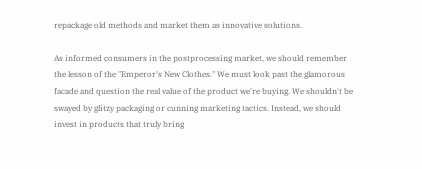repackage old methods and market them as innovative solutions.

As informed consumers in the postprocessing market, we should remember the lesson of the "Emperor's New Clothes." We must look past the glamorous facade and question the real value of the product we're buying. We shouldn't be swayed by glitzy packaging or cunning marketing tactics. Instead, we should invest in products that truly bring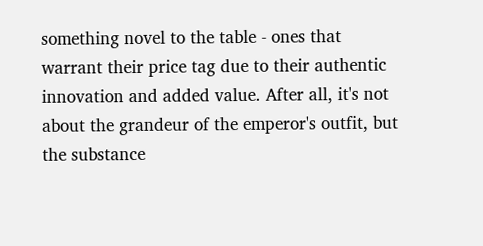something novel to the table - ones that warrant their price tag due to their authentic innovation and added value. After all, it's not about the grandeur of the emperor's outfit, but the substance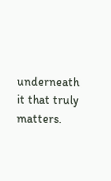underneath it that truly matters.